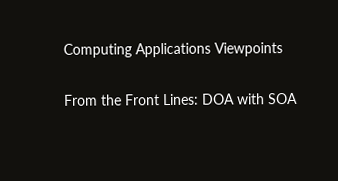Computing Applications Viewpoints

From the Front Lines: DOA with SOA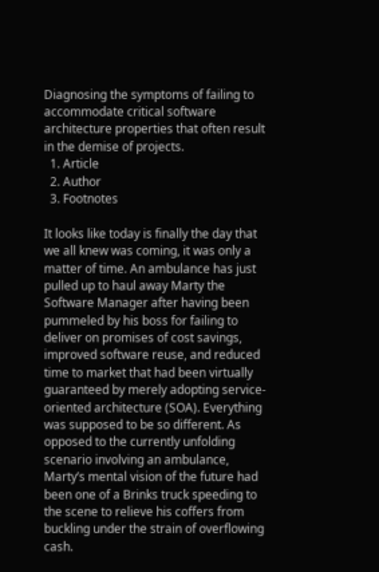Diagnosing the symptoms of failing to accommodate critical software architecture properties that often result in the demise of projects.
  1. Article
  2. Author
  3. Footnotes

It looks like today is finally the day that we all knew was coming, it was only a matter of time. An ambulance has just pulled up to haul away Marty the Software Manager after having been pummeled by his boss for failing to deliver on promises of cost savings, improved software reuse, and reduced time to market that had been virtually guaranteed by merely adopting service-oriented architecture (SOA). Everything was supposed to be so different. As opposed to the currently unfolding scenario involving an ambulance, Marty’s mental vision of the future had been one of a Brinks truck speeding to the scene to relieve his coffers from buckling under the strain of overflowing cash.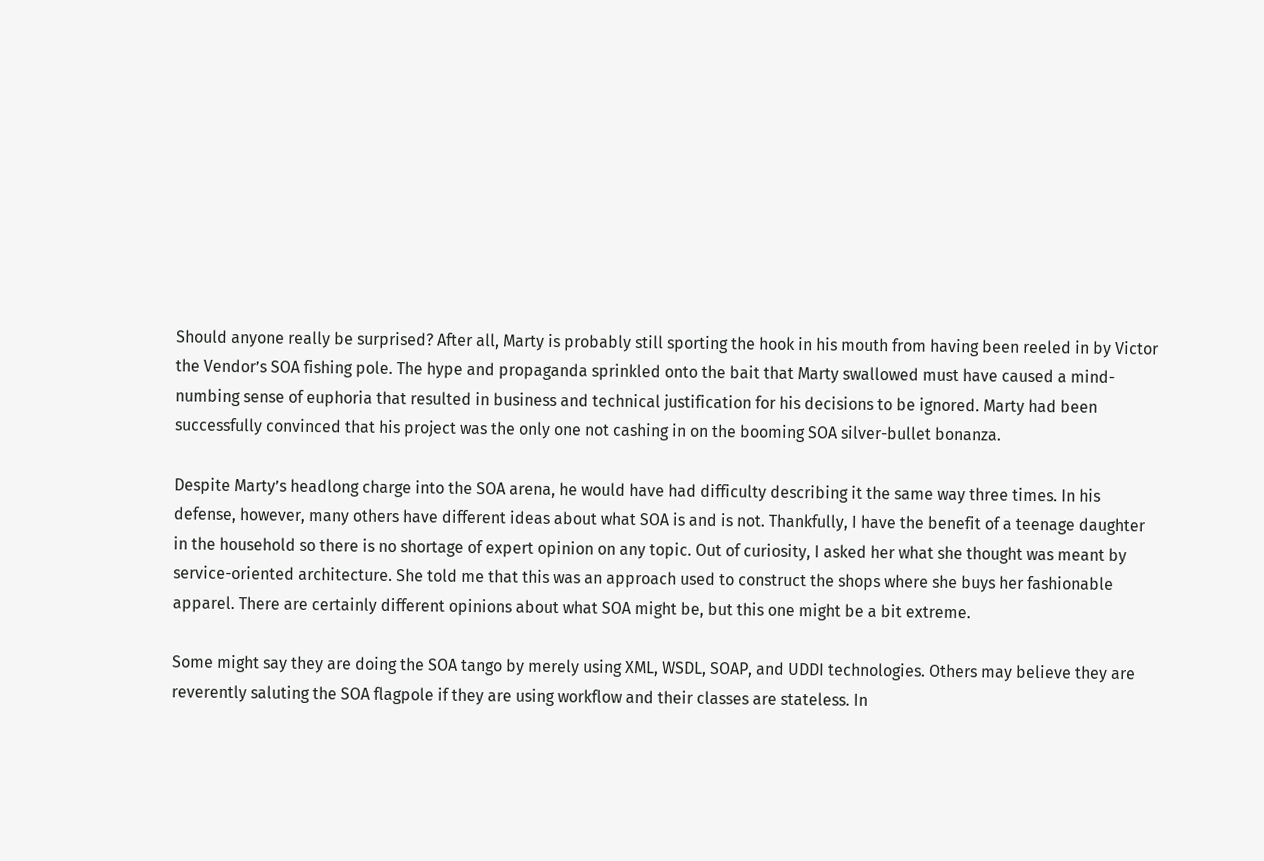Should anyone really be surprised? After all, Marty is probably still sporting the hook in his mouth from having been reeled in by Victor the Vendor’s SOA fishing pole. The hype and propaganda sprinkled onto the bait that Marty swallowed must have caused a mind-numbing sense of euphoria that resulted in business and technical justification for his decisions to be ignored. Marty had been successfully convinced that his project was the only one not cashing in on the booming SOA silver-bullet bonanza.

Despite Marty’s headlong charge into the SOA arena, he would have had difficulty describing it the same way three times. In his defense, however, many others have different ideas about what SOA is and is not. Thankfully, I have the benefit of a teenage daughter in the household so there is no shortage of expert opinion on any topic. Out of curiosity, I asked her what she thought was meant by service-oriented architecture. She told me that this was an approach used to construct the shops where she buys her fashionable apparel. There are certainly different opinions about what SOA might be, but this one might be a bit extreme.

Some might say they are doing the SOA tango by merely using XML, WSDL, SOAP, and UDDI technologies. Others may believe they are reverently saluting the SOA flagpole if they are using workflow and their classes are stateless. In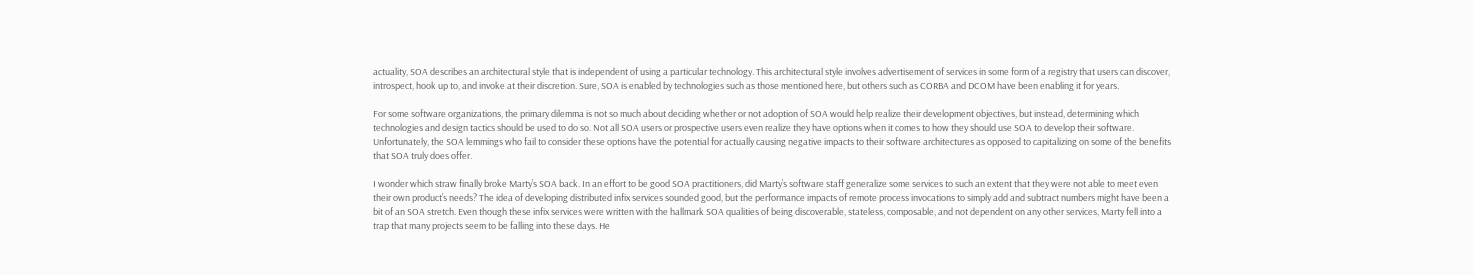actuality, SOA describes an architectural style that is independent of using a particular technology. This architectural style involves advertisement of services in some form of a registry that users can discover, introspect, hook up to, and invoke at their discretion. Sure, SOA is enabled by technologies such as those mentioned here, but others such as CORBA and DCOM have been enabling it for years.

For some software organizations, the primary dilemma is not so much about deciding whether or not adoption of SOA would help realize their development objectives, but instead, determining which technologies and design tactics should be used to do so. Not all SOA users or prospective users even realize they have options when it comes to how they should use SOA to develop their software. Unfortunately, the SOA lemmings who fail to consider these options have the potential for actually causing negative impacts to their software architectures as opposed to capitalizing on some of the benefits that SOA truly does offer.

I wonder which straw finally broke Marty’s SOA back. In an effort to be good SOA practitioners, did Marty’s software staff generalize some services to such an extent that they were not able to meet even their own product’s needs? The idea of developing distributed infix services sounded good, but the performance impacts of remote process invocations to simply add and subtract numbers might have been a bit of an SOA stretch. Even though these infix services were written with the hallmark SOA qualities of being discoverable, stateless, composable, and not dependent on any other services, Marty fell into a trap that many projects seem to be falling into these days. He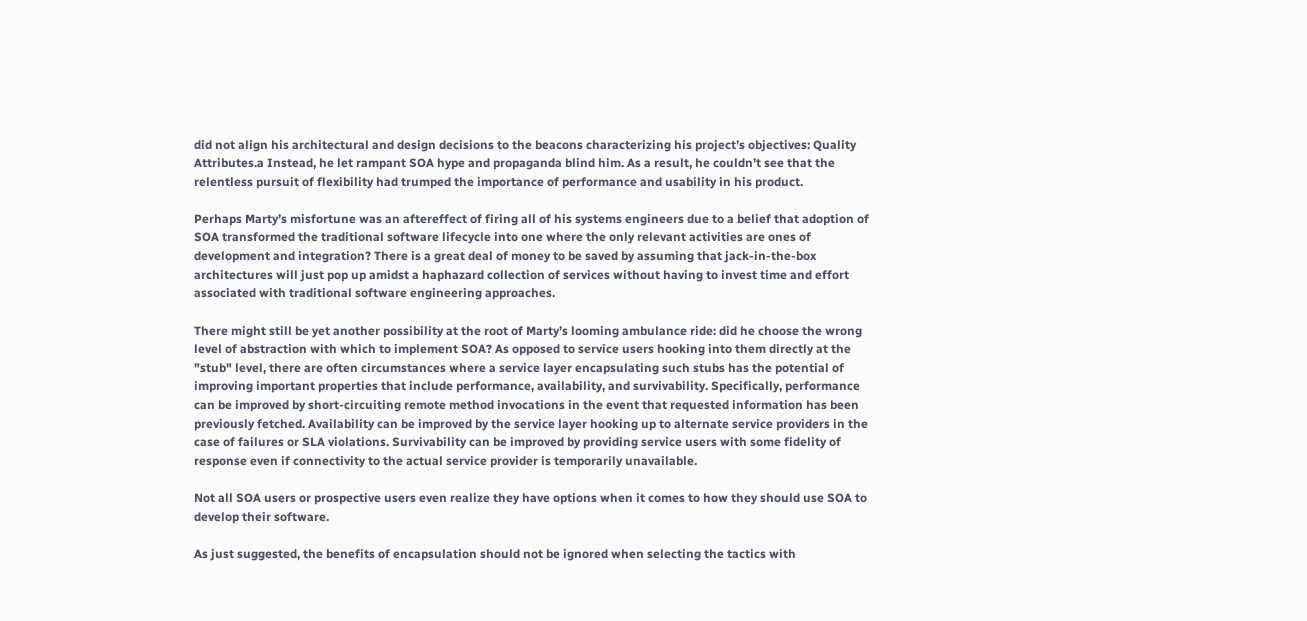did not align his architectural and design decisions to the beacons characterizing his project’s objectives: Quality Attributes.a Instead, he let rampant SOA hype and propaganda blind him. As a result, he couldn’t see that the relentless pursuit of flexibility had trumped the importance of performance and usability in his product.

Perhaps Marty’s misfortune was an aftereffect of firing all of his systems engineers due to a belief that adoption of SOA transformed the traditional software lifecycle into one where the only relevant activities are ones of development and integration? There is a great deal of money to be saved by assuming that jack-in-the-box architectures will just pop up amidst a haphazard collection of services without having to invest time and effort associated with traditional software engineering approaches.

There might still be yet another possibility at the root of Marty’s looming ambulance ride: did he choose the wrong level of abstraction with which to implement SOA? As opposed to service users hooking into them directly at the "stub" level, there are often circumstances where a service layer encapsulating such stubs has the potential of improving important properties that include performance, availability, and survivability. Specifically, performance can be improved by short-circuiting remote method invocations in the event that requested information has been previously fetched. Availability can be improved by the service layer hooking up to alternate service providers in the case of failures or SLA violations. Survivability can be improved by providing service users with some fidelity of response even if connectivity to the actual service provider is temporarily unavailable.

Not all SOA users or prospective users even realize they have options when it comes to how they should use SOA to develop their software.

As just suggested, the benefits of encapsulation should not be ignored when selecting the tactics with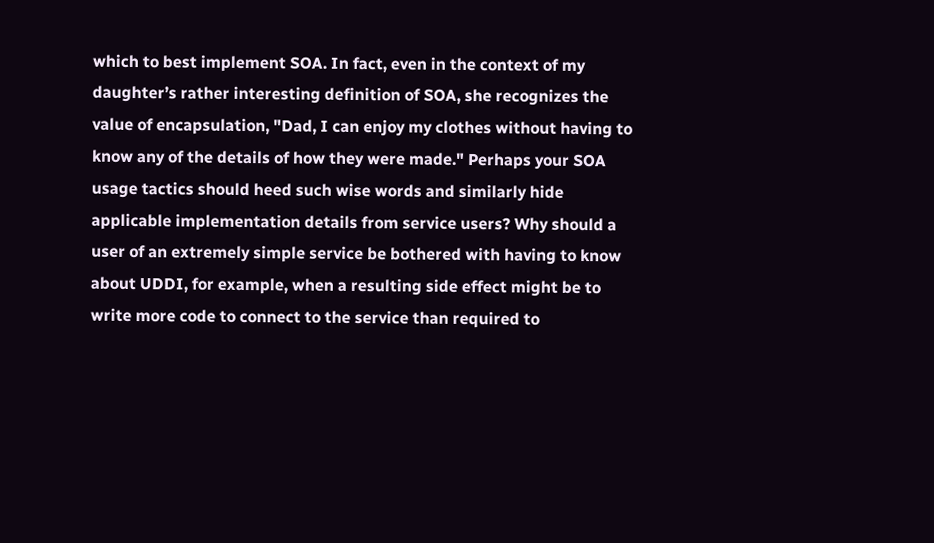which to best implement SOA. In fact, even in the context of my daughter’s rather interesting definition of SOA, she recognizes the value of encapsulation, "Dad, I can enjoy my clothes without having to know any of the details of how they were made." Perhaps your SOA usage tactics should heed such wise words and similarly hide applicable implementation details from service users? Why should a user of an extremely simple service be bothered with having to know about UDDI, for example, when a resulting side effect might be to write more code to connect to the service than required to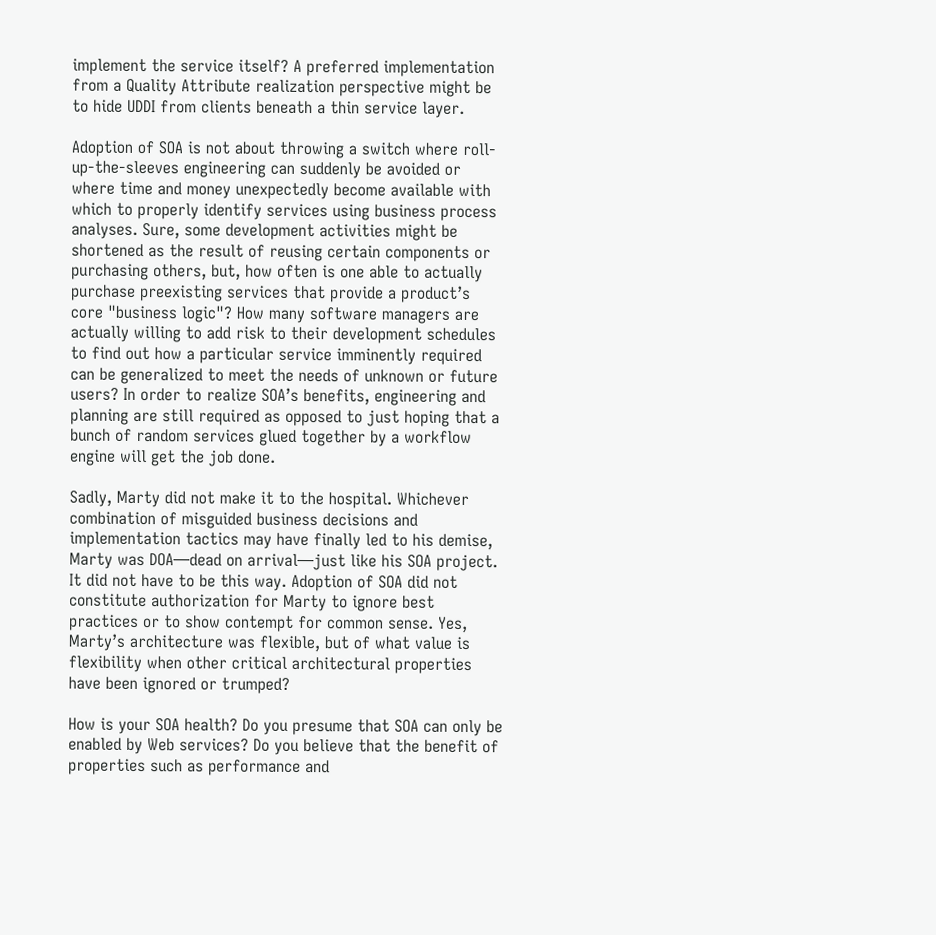implement the service itself? A preferred implementation from a Quality Attribute realization perspective might be to hide UDDI from clients beneath a thin service layer.

Adoption of SOA is not about throwing a switch where roll-up-the-sleeves engineering can suddenly be avoided or where time and money unexpectedly become available with which to properly identify services using business process analyses. Sure, some development activities might be shortened as the result of reusing certain components or purchasing others, but, how often is one able to actually purchase preexisting services that provide a product’s core "business logic"? How many software managers are actually willing to add risk to their development schedules to find out how a particular service imminently required can be generalized to meet the needs of unknown or future users? In order to realize SOA’s benefits, engineering and planning are still required as opposed to just hoping that a bunch of random services glued together by a workflow engine will get the job done.

Sadly, Marty did not make it to the hospital. Whichever combination of misguided business decisions and implementation tactics may have finally led to his demise, Marty was DOA—dead on arrival—just like his SOA project. It did not have to be this way. Adoption of SOA did not constitute authorization for Marty to ignore best practices or to show contempt for common sense. Yes, Marty’s architecture was flexible, but of what value is flexibility when other critical architectural properties have been ignored or trumped?

How is your SOA health? Do you presume that SOA can only be enabled by Web services? Do you believe that the benefit of properties such as performance and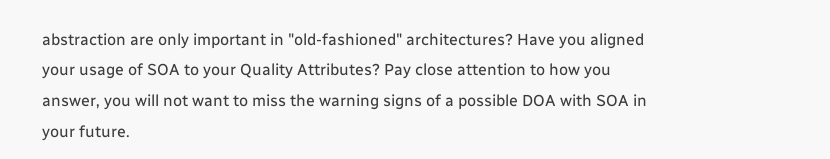abstraction are only important in "old-fashioned" architectures? Have you aligned your usage of SOA to your Quality Attributes? Pay close attention to how you answer, you will not want to miss the warning signs of a possible DOA with SOA in your future.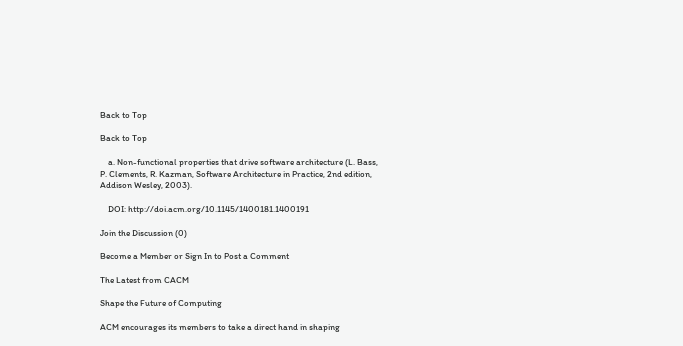Back to Top

Back to Top

    a. Non-functional properties that drive software architecture (L. Bass, P. Clements, R. Kazman, Software Architecture in Practice, 2nd edition, Addison Wesley, 2003).

    DOI: http://doi.acm.org/10.1145/1400181.1400191

Join the Discussion (0)

Become a Member or Sign In to Post a Comment

The Latest from CACM

Shape the Future of Computing

ACM encourages its members to take a direct hand in shaping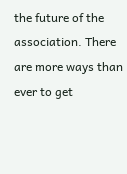the future of the association. There are more ways than ever to get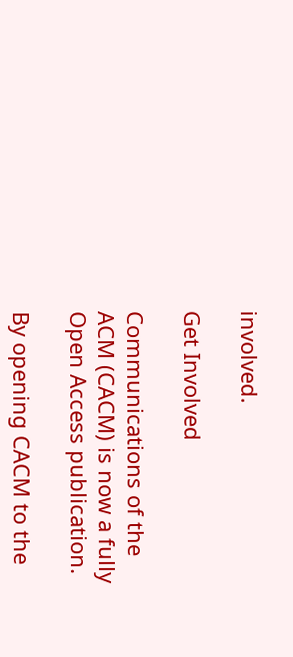involved.

Get Involved

Communications of the ACM (CACM) is now a fully Open Access publication.

By opening CACM to the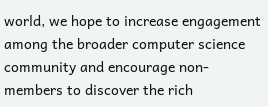world, we hope to increase engagement among the broader computer science community and encourage non-members to discover the rich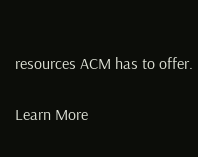resources ACM has to offer.

Learn More